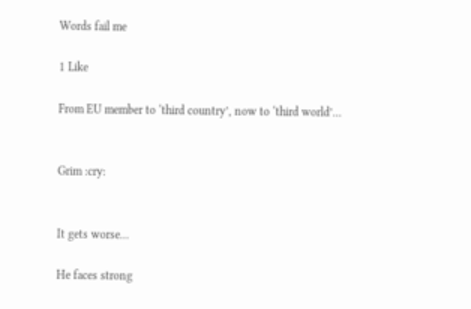Words fail me

1 Like

From EU member to ‘third country’, now to ‘third world’…


Grim :cry:


It gets worse…

He faces strong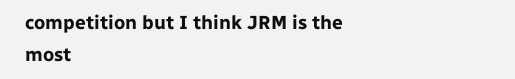competition but I think JRM is the most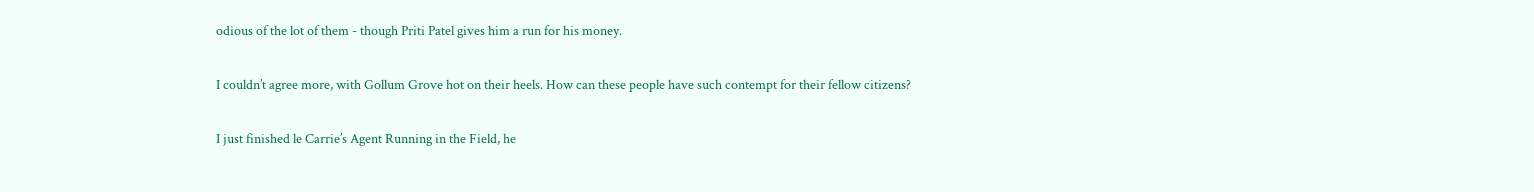odious of the lot of them - though Priti Patel gives him a run for his money.

I couldn’t agree more, with Gollum Grove hot on their heels. How can these people have such contempt for their fellow citizens?

I just finished le Carrie’s Agent Running in the Field, he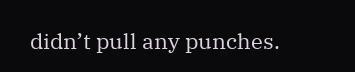didn’t pull any punches.